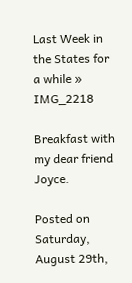Last Week in the States for a while » IMG_2218

Breakfast with my dear friend Joyce.

Posted on Saturday, August 29th,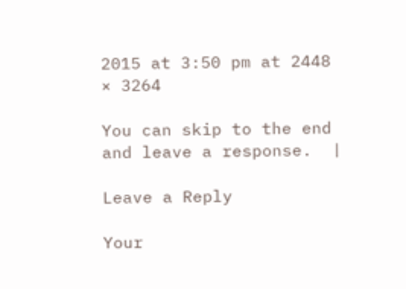2015 at 3:50 pm at 2448 × 3264

You can skip to the end and leave a response.  |

Leave a Reply

Your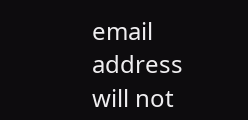email address will not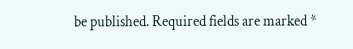be published. Required fields are marked *